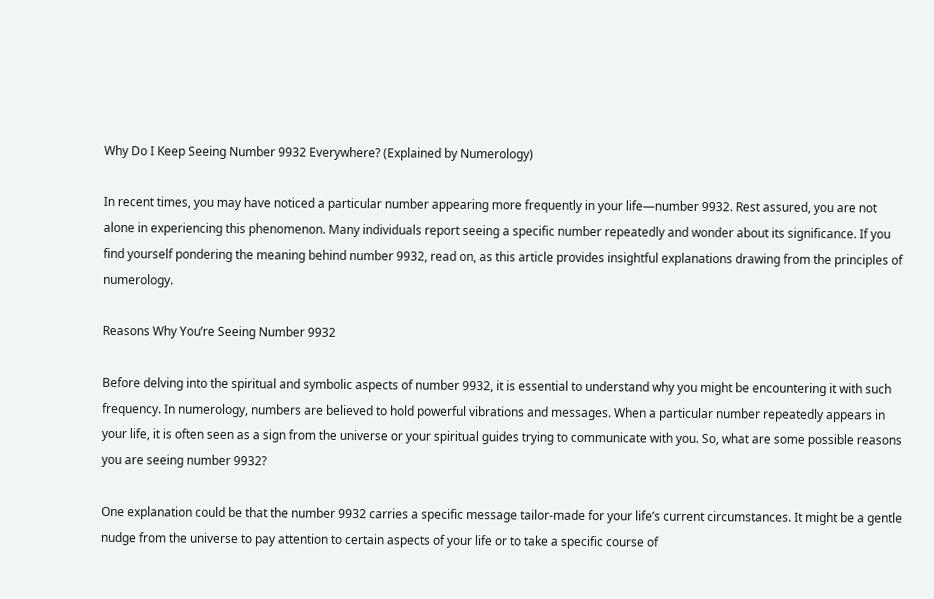Why Do I Keep Seeing Number 9932 Everywhere? (Explained by Numerology)

In recent times, you may have noticed a particular number appearing more frequently in your life—number 9932. Rest assured, you are not alone in experiencing this phenomenon. Many individuals report seeing a specific number repeatedly and wonder about its significance. If you find yourself pondering the meaning behind number 9932, read on, as this article provides insightful explanations drawing from the principles of numerology.

Reasons Why You’re Seeing Number 9932

Before delving into the spiritual and symbolic aspects of number 9932, it is essential to understand why you might be encountering it with such frequency. In numerology, numbers are believed to hold powerful vibrations and messages. When a particular number repeatedly appears in your life, it is often seen as a sign from the universe or your spiritual guides trying to communicate with you. So, what are some possible reasons you are seeing number 9932?

One explanation could be that the number 9932 carries a specific message tailor-made for your life’s current circumstances. It might be a gentle nudge from the universe to pay attention to certain aspects of your life or to take a specific course of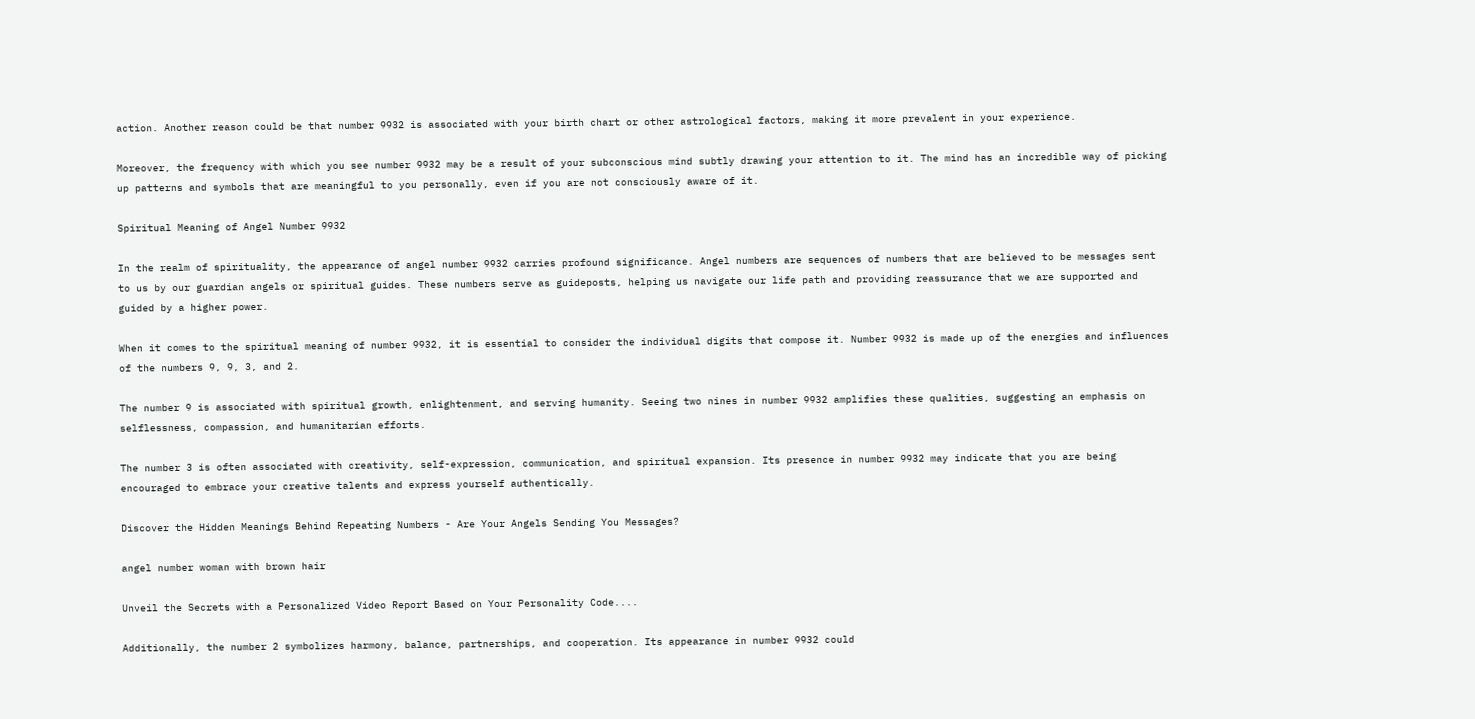action. Another reason could be that number 9932 is associated with your birth chart or other astrological factors, making it more prevalent in your experience.

Moreover, the frequency with which you see number 9932 may be a result of your subconscious mind subtly drawing your attention to it. The mind has an incredible way of picking up patterns and symbols that are meaningful to you personally, even if you are not consciously aware of it.

Spiritual Meaning of Angel Number 9932

In the realm of spirituality, the appearance of angel number 9932 carries profound significance. Angel numbers are sequences of numbers that are believed to be messages sent to us by our guardian angels or spiritual guides. These numbers serve as guideposts, helping us navigate our life path and providing reassurance that we are supported and guided by a higher power.

When it comes to the spiritual meaning of number 9932, it is essential to consider the individual digits that compose it. Number 9932 is made up of the energies and influences of the numbers 9, 9, 3, and 2.

The number 9 is associated with spiritual growth, enlightenment, and serving humanity. Seeing two nines in number 9932 amplifies these qualities, suggesting an emphasis on selflessness, compassion, and humanitarian efforts.

The number 3 is often associated with creativity, self-expression, communication, and spiritual expansion. Its presence in number 9932 may indicate that you are being encouraged to embrace your creative talents and express yourself authentically.

Discover the Hidden Meanings Behind Repeating Numbers - Are Your Angels Sending You Messages?

angel number woman with brown hair

Unveil the Secrets with a Personalized Video Report Based on Your Personality Code....

Additionally, the number 2 symbolizes harmony, balance, partnerships, and cooperation. Its appearance in number 9932 could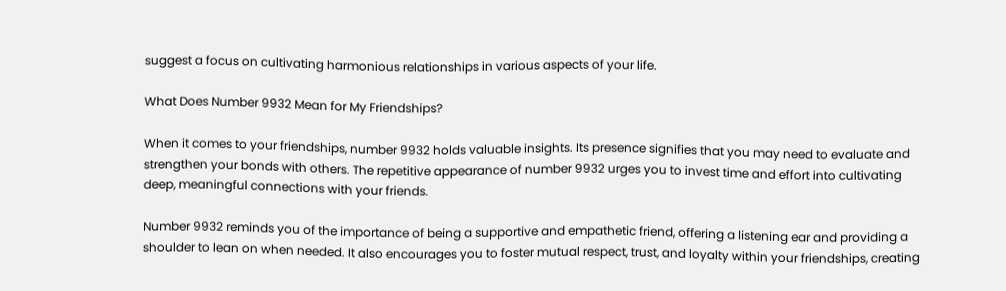suggest a focus on cultivating harmonious relationships in various aspects of your life.

What Does Number 9932 Mean for My Friendships?

When it comes to your friendships, number 9932 holds valuable insights. Its presence signifies that you may need to evaluate and strengthen your bonds with others. The repetitive appearance of number 9932 urges you to invest time and effort into cultivating deep, meaningful connections with your friends.

Number 9932 reminds you of the importance of being a supportive and empathetic friend, offering a listening ear and providing a shoulder to lean on when needed. It also encourages you to foster mutual respect, trust, and loyalty within your friendships, creating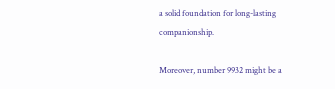a solid foundation for long-lasting companionship.

Moreover, number 9932 might be a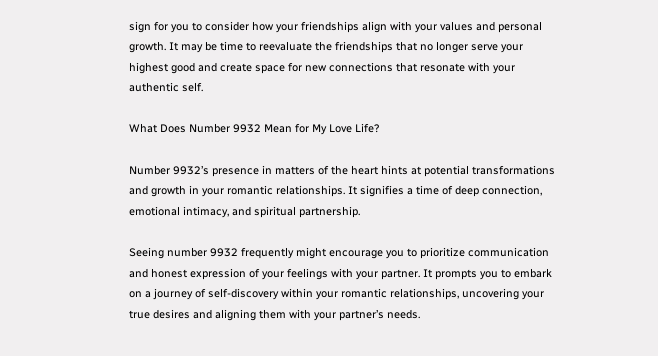sign for you to consider how your friendships align with your values and personal growth. It may be time to reevaluate the friendships that no longer serve your highest good and create space for new connections that resonate with your authentic self.

What Does Number 9932 Mean for My Love Life?

Number 9932’s presence in matters of the heart hints at potential transformations and growth in your romantic relationships. It signifies a time of deep connection, emotional intimacy, and spiritual partnership.

Seeing number 9932 frequently might encourage you to prioritize communication and honest expression of your feelings with your partner. It prompts you to embark on a journey of self-discovery within your romantic relationships, uncovering your true desires and aligning them with your partner’s needs.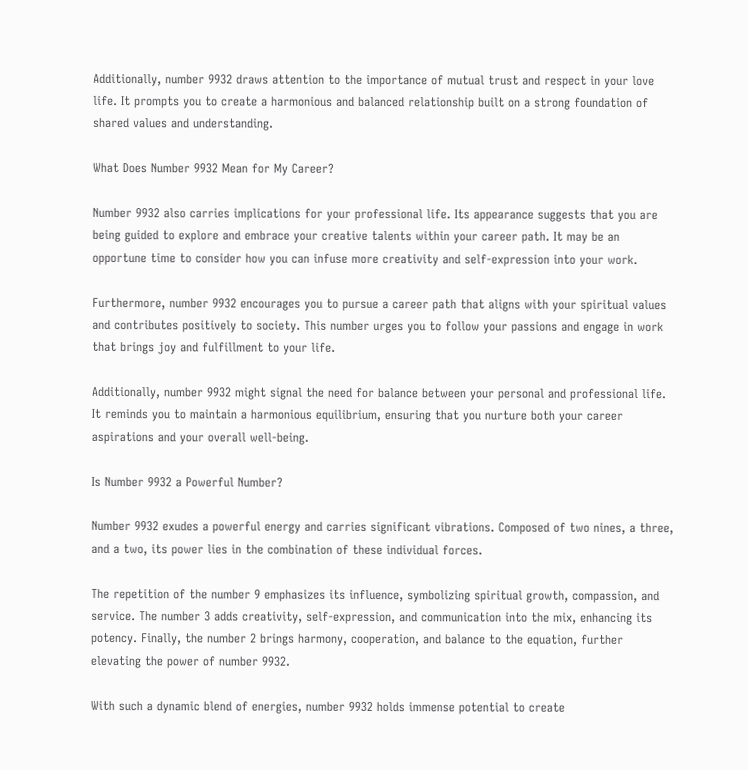Additionally, number 9932 draws attention to the importance of mutual trust and respect in your love life. It prompts you to create a harmonious and balanced relationship built on a strong foundation of shared values and understanding.

What Does Number 9932 Mean for My Career?

Number 9932 also carries implications for your professional life. Its appearance suggests that you are being guided to explore and embrace your creative talents within your career path. It may be an opportune time to consider how you can infuse more creativity and self-expression into your work.

Furthermore, number 9932 encourages you to pursue a career path that aligns with your spiritual values and contributes positively to society. This number urges you to follow your passions and engage in work that brings joy and fulfillment to your life.

Additionally, number 9932 might signal the need for balance between your personal and professional life. It reminds you to maintain a harmonious equilibrium, ensuring that you nurture both your career aspirations and your overall well-being.

Is Number 9932 a Powerful Number?

Number 9932 exudes a powerful energy and carries significant vibrations. Composed of two nines, a three, and a two, its power lies in the combination of these individual forces.

The repetition of the number 9 emphasizes its influence, symbolizing spiritual growth, compassion, and service. The number 3 adds creativity, self-expression, and communication into the mix, enhancing its potency. Finally, the number 2 brings harmony, cooperation, and balance to the equation, further elevating the power of number 9932.

With such a dynamic blend of energies, number 9932 holds immense potential to create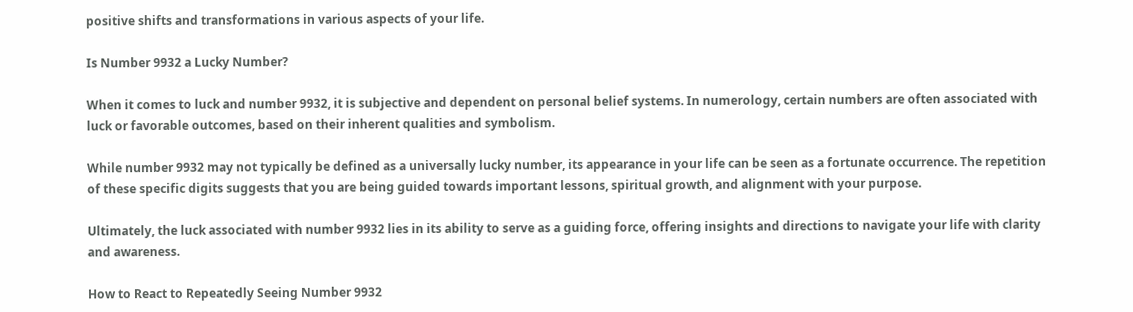positive shifts and transformations in various aspects of your life.

Is Number 9932 a Lucky Number?

When it comes to luck and number 9932, it is subjective and dependent on personal belief systems. In numerology, certain numbers are often associated with luck or favorable outcomes, based on their inherent qualities and symbolism.

While number 9932 may not typically be defined as a universally lucky number, its appearance in your life can be seen as a fortunate occurrence. The repetition of these specific digits suggests that you are being guided towards important lessons, spiritual growth, and alignment with your purpose.

Ultimately, the luck associated with number 9932 lies in its ability to serve as a guiding force, offering insights and directions to navigate your life with clarity and awareness.

How to React to Repeatedly Seeing Number 9932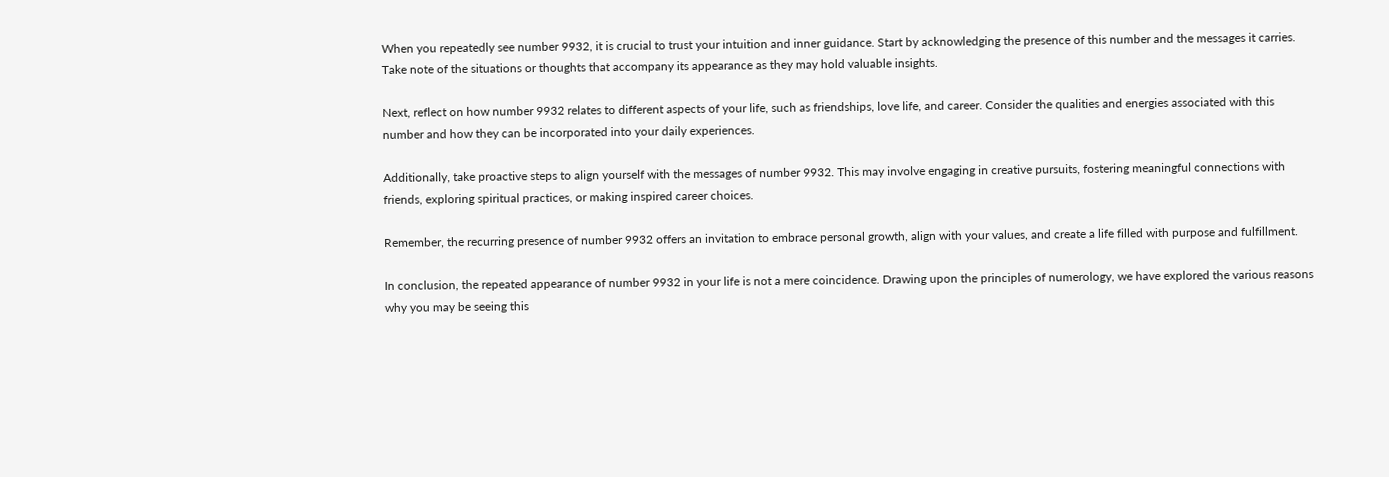When you repeatedly see number 9932, it is crucial to trust your intuition and inner guidance. Start by acknowledging the presence of this number and the messages it carries. Take note of the situations or thoughts that accompany its appearance as they may hold valuable insights.

Next, reflect on how number 9932 relates to different aspects of your life, such as friendships, love life, and career. Consider the qualities and energies associated with this number and how they can be incorporated into your daily experiences.

Additionally, take proactive steps to align yourself with the messages of number 9932. This may involve engaging in creative pursuits, fostering meaningful connections with friends, exploring spiritual practices, or making inspired career choices.

Remember, the recurring presence of number 9932 offers an invitation to embrace personal growth, align with your values, and create a life filled with purpose and fulfillment.

In conclusion, the repeated appearance of number 9932 in your life is not a mere coincidence. Drawing upon the principles of numerology, we have explored the various reasons why you may be seeing this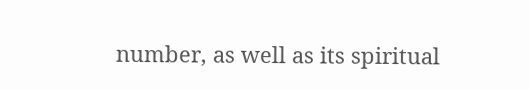number, as well as its spiritual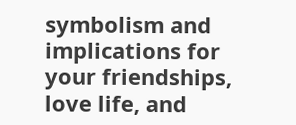symbolism and implications for your friendships, love life, and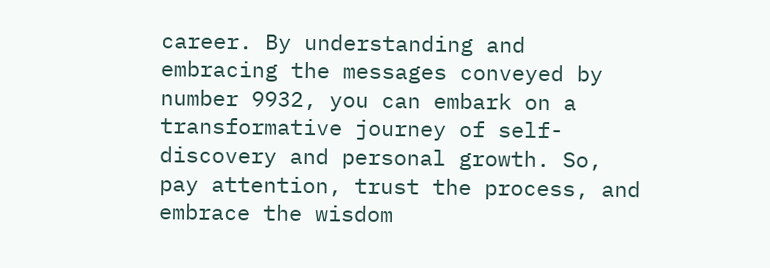career. By understanding and embracing the messages conveyed by number 9932, you can embark on a transformative journey of self-discovery and personal growth. So, pay attention, trust the process, and embrace the wisdom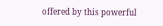offered by this powerful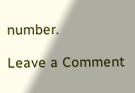number.

Leave a Comment